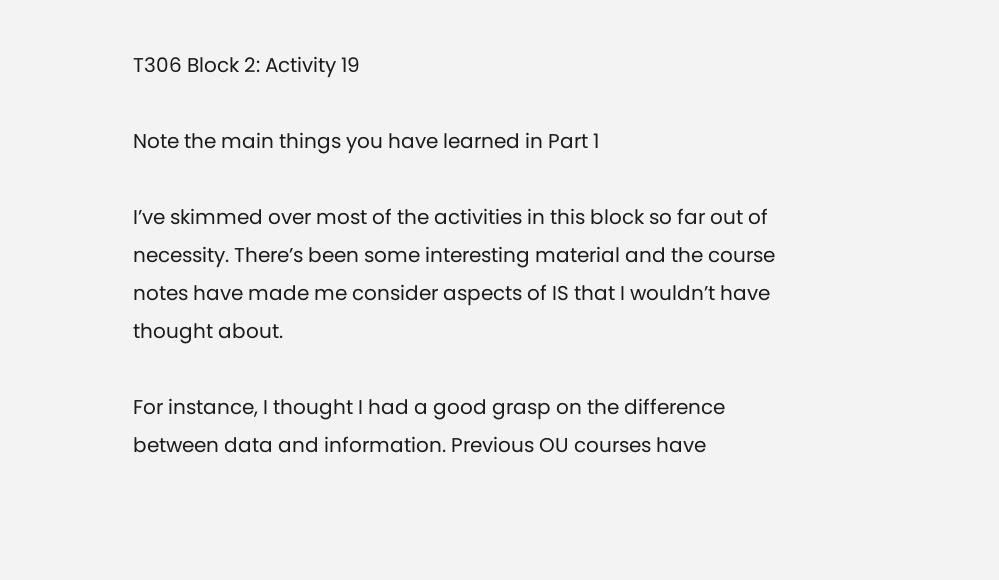T306 Block 2: Activity 19

Note the main things you have learned in Part 1

I’ve skimmed over most of the activities in this block so far out of necessity. There’s been some interesting material and the course notes have made me consider aspects of IS that I wouldn’t have thought about.

For instance, I thought I had a good grasp on the difference between data and information. Previous OU courses have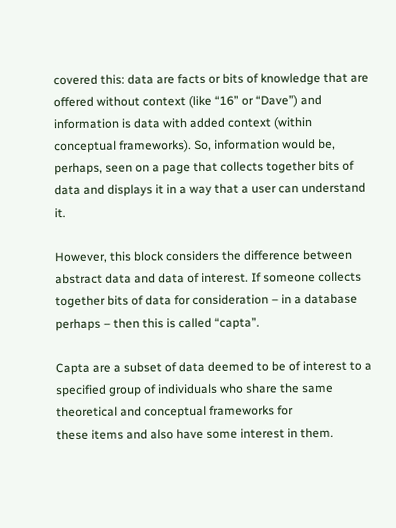covered this: data are facts or bits of knowledge that are offered without context (like “16” or “Dave”) and information is data with added context (within conceptual frameworks). So, information would be, perhaps, seen on a page that collects together bits of data and displays it in a way that a user can understand it.

However, this block considers the difference between abstract data and data of interest. If someone collects together bits of data for consideration – in a database perhaps – then this is called “capta”.

Capta are a subset of data deemed to be of interest to a specified group of individuals who share the same theoretical and conceptual frameworks for
these items and also have some interest in them.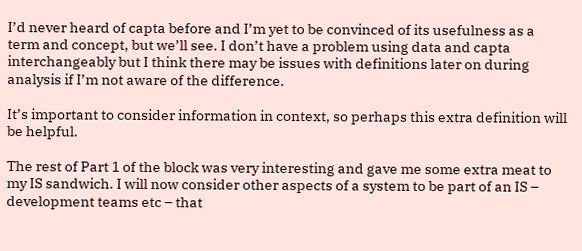I’d never heard of capta before and I’m yet to be convinced of its usefulness as a term and concept, but we’ll see. I don’t have a problem using data and capta interchangeably but I think there may be issues with definitions later on during analysis if I’m not aware of the difference.

It’s important to consider information in context, so perhaps this extra definition will be helpful.

The rest of Part 1 of the block was very interesting and gave me some extra meat to my IS sandwich. I will now consider other aspects of a system to be part of an IS – development teams etc – that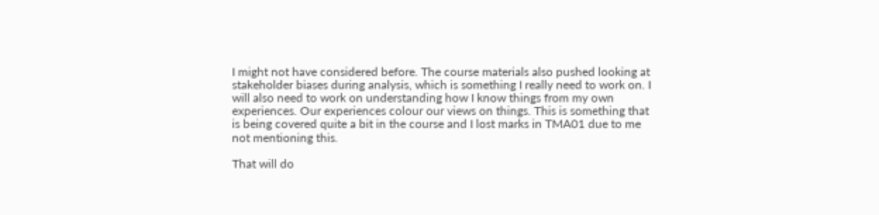I might not have considered before. The course materials also pushed looking at stakeholder biases during analysis, which is something I really need to work on. I will also need to work on understanding how I know things from my own experiences. Our experiences colour our views on things. This is something that is being covered quite a bit in the course and I lost marks in TMA01 due to me not mentioning this.

That will do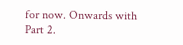for now. Onwards with Part 2.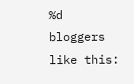%d bloggers like this: